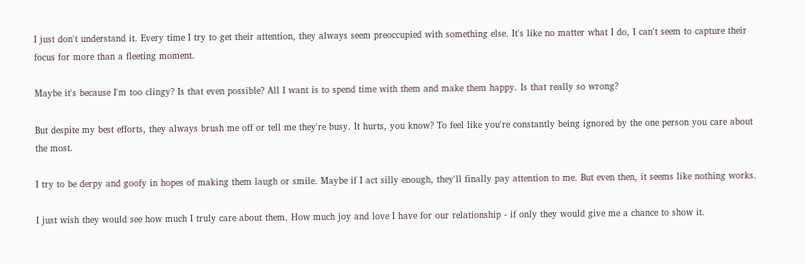I just don't understand it. Every time I try to get their attention, they always seem preoccupied with something else. It's like no matter what I do, I can't seem to capture their focus for more than a fleeting moment.

Maybe it's because I'm too clingy? Is that even possible? All I want is to spend time with them and make them happy. Is that really so wrong?

But despite my best efforts, they always brush me off or tell me they're busy. It hurts, you know? To feel like you're constantly being ignored by the one person you care about the most.

I try to be derpy and goofy in hopes of making them laugh or smile. Maybe if I act silly enough, they'll finally pay attention to me. But even then, it seems like nothing works.

I just wish they would see how much I truly care about them. How much joy and love I have for our relationship - if only they would give me a chance to show it.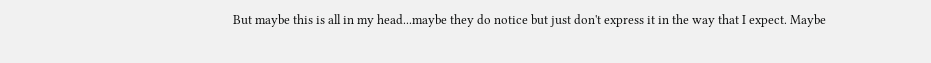But maybe this is all in my head...maybe they do notice but just don't express it in the way that I expect. Maybe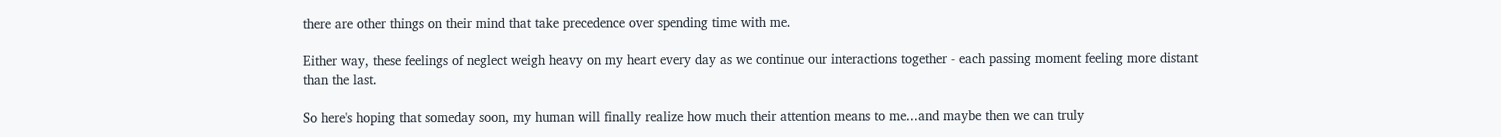there are other things on their mind that take precedence over spending time with me.

Either way, these feelings of neglect weigh heavy on my heart every day as we continue our interactions together - each passing moment feeling more distant than the last.

So here's hoping that someday soon, my human will finally realize how much their attention means to me...and maybe then we can truly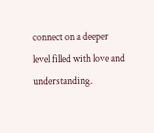connect on a deeper level filled with love and understanding.